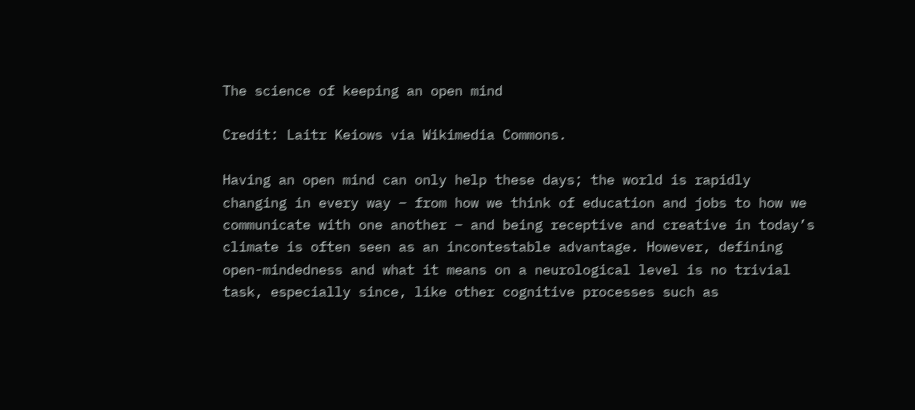The science of keeping an open mind

Credit: Laitr Keiows via Wikimedia Commons.

Having an open mind can only help these days; the world is rapidly changing in every way – from how we think of education and jobs to how we communicate with one another – and being receptive and creative in today’s climate is often seen as an incontestable advantage. However, defining open-mindedness and what it means on a neurological level is no trivial task, especially since, like other cognitive processes such as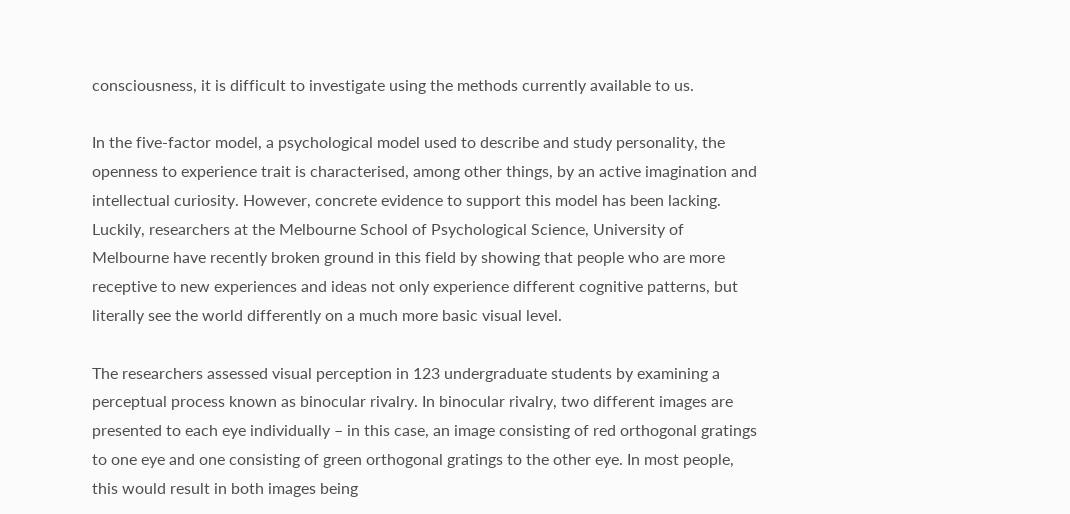consciousness, it is difficult to investigate using the methods currently available to us.

In the five-factor model, a psychological model used to describe and study personality, the openness to experience trait is characterised, among other things, by an active imagination and intellectual curiosity. However, concrete evidence to support this model has been lacking. Luckily, researchers at the Melbourne School of Psychological Science, University of Melbourne have recently broken ground in this field by showing that people who are more receptive to new experiences and ideas not only experience different cognitive patterns, but literally see the world differently on a much more basic visual level.

The researchers assessed visual perception in 123 undergraduate students by examining a perceptual process known as binocular rivalry. In binocular rivalry, two different images are presented to each eye individually – in this case, an image consisting of red orthogonal gratings to one eye and one consisting of green orthogonal gratings to the other eye. In most people, this would result in both images being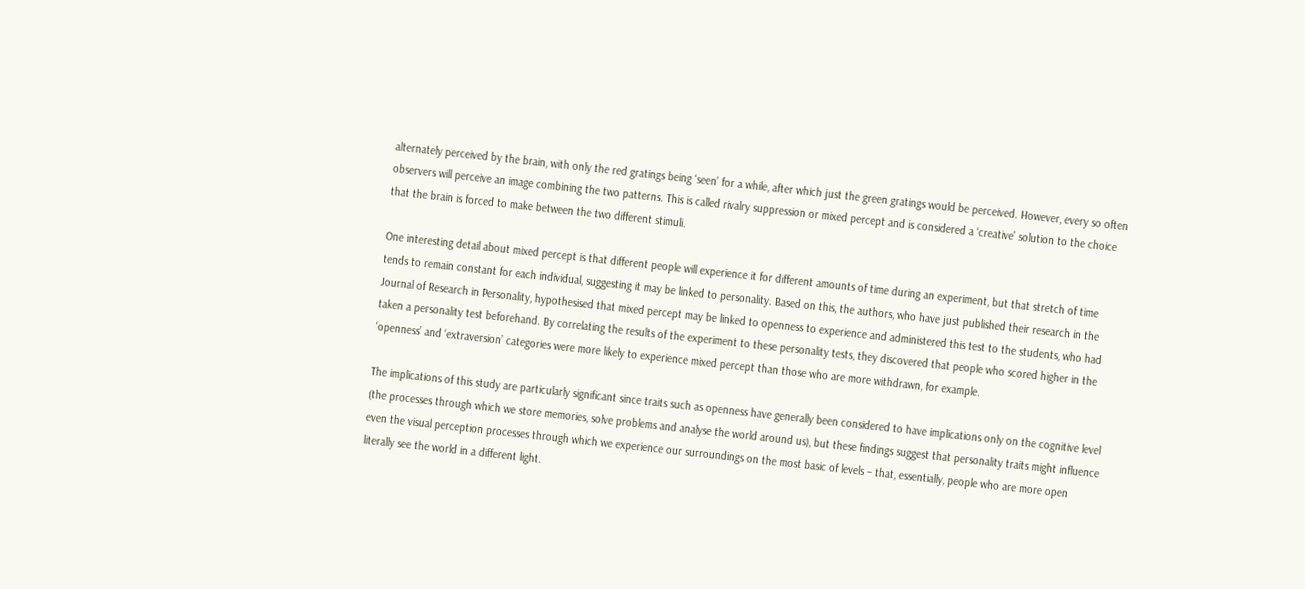alternately perceived by the brain, with only the red gratings being ‘seen’ for a while, after which just the green gratings would be perceived. However, every so often observers will perceive an image combining the two patterns. This is called rivalry suppression or mixed percept and is considered a ‘creative’ solution to the choice that the brain is forced to make between the two different stimuli.

One interesting detail about mixed percept is that different people will experience it for different amounts of time during an experiment, but that stretch of time tends to remain constant for each individual, suggesting it may be linked to personality. Based on this, the authors, who have just published their research in the Journal of Research in Personality, hypothesised that mixed percept may be linked to openness to experience and administered this test to the students, who had taken a personality test beforehand. By correlating the results of the experiment to these personality tests, they discovered that people who scored higher in the ‘openness’ and ‘extraversion’ categories were more likely to experience mixed percept than those who are more withdrawn, for example.

The implications of this study are particularly significant since traits such as openness have generally been considered to have implications only on the cognitive level (the processes through which we store memories, solve problems and analyse the world around us), but these findings suggest that personality traits might influence even the visual perception processes through which we experience our surroundings on the most basic of levels – that, essentially, people who are more open literally see the world in a different light.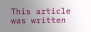This article was written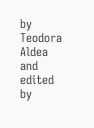by Teodora Aldea and edited by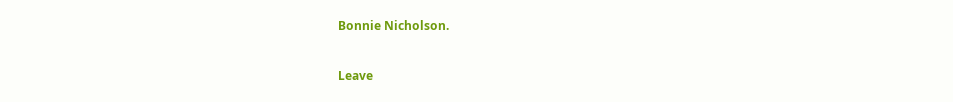Bonnie Nicholson.


Leave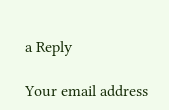a Reply

Your email address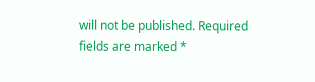will not be published. Required fields are marked *